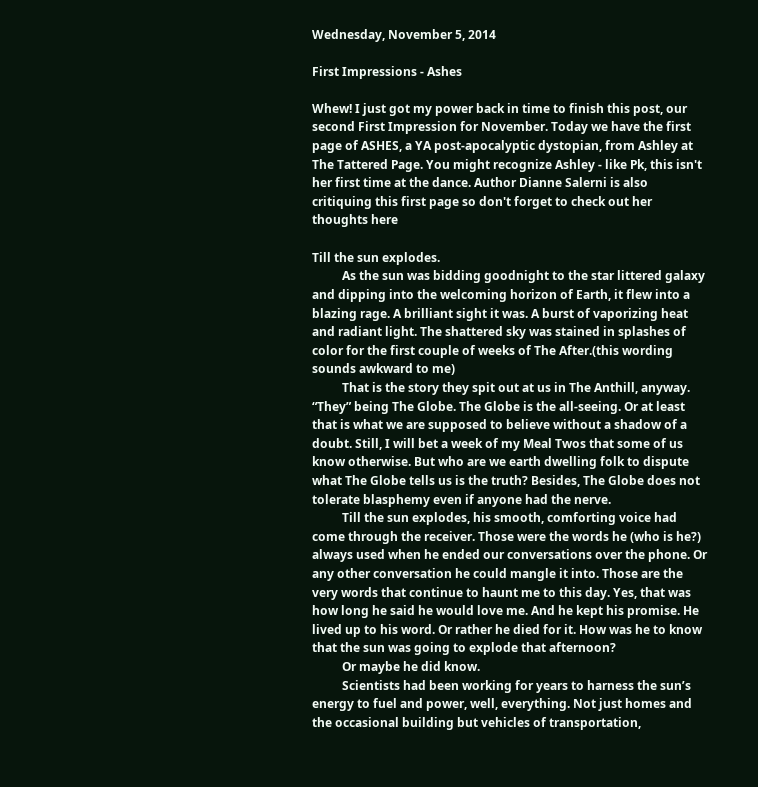Wednesday, November 5, 2014

First Impressions - Ashes

Whew! I just got my power back in time to finish this post, our second First Impression for November. Today we have the first page of ASHES, a YA post-apocalyptic dystopian, from Ashley at The Tattered Page. You might recognize Ashley - like Pk, this isn't her first time at the dance. Author Dianne Salerni is also critiquing this first page so don't forget to check out her thoughts here

Till the sun explodes.
          As the sun was bidding goodnight to the star littered galaxy and dipping into the welcoming horizon of Earth, it flew into a blazing rage. A brilliant sight it was. A burst of vaporizing heat and radiant light. The shattered sky was stained in splashes of color for the first couple of weeks of The After.(this wording sounds awkward to me)
          That is the story they spit out at us in The Anthill, anyway. “They” being The Globe. The Globe is the all-seeing. Or at least that is what we are supposed to believe without a shadow of a doubt. Still, I will bet a week of my Meal Twos that some of us know otherwise. But who are we earth dwelling folk to dispute what The Globe tells us is the truth? Besides, The Globe does not tolerate blasphemy even if anyone had the nerve.
          Till the sun explodes, his smooth, comforting voice had come through the receiver. Those were the words he (who is he?) always used when he ended our conversations over the phone. Or any other conversation he could mangle it into. Those are the very words that continue to haunt me to this day. Yes, that was how long he said he would love me. And he kept his promise. He lived up to his word. Or rather he died for it. How was he to know that the sun was going to explode that afternoon?
          Or maybe he did know.
          Scientists had been working for years to harness the sun’s energy to fuel and power, well, everything. Not just homes and the occasional building but vehicles of transportation,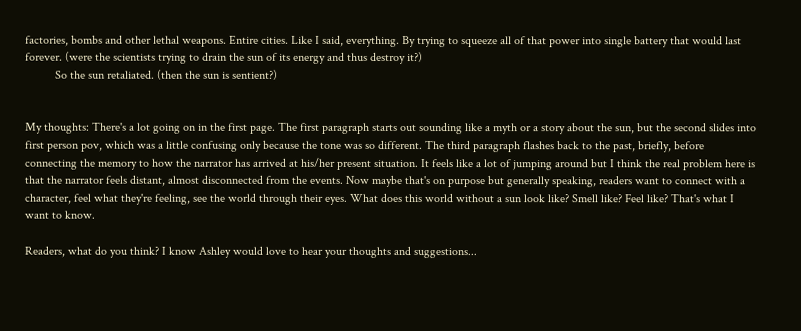factories, bombs and other lethal weapons. Entire cities. Like I said, everything. By trying to squeeze all of that power into single battery that would last forever. (were the scientists trying to drain the sun of its energy and thus destroy it?)
          So the sun retaliated. (then the sun is sentient?)


My thoughts: There's a lot going on in the first page. The first paragraph starts out sounding like a myth or a story about the sun, but the second slides into first person pov, which was a little confusing only because the tone was so different. The third paragraph flashes back to the past, briefly, before connecting the memory to how the narrator has arrived at his/her present situation. It feels like a lot of jumping around but I think the real problem here is that the narrator feels distant, almost disconnected from the events. Now maybe that's on purpose but generally speaking, readers want to connect with a character, feel what they're feeling, see the world through their eyes. What does this world without a sun look like? Smell like? Feel like? That's what I want to know.

Readers, what do you think? I know Ashley would love to hear your thoughts and suggestions...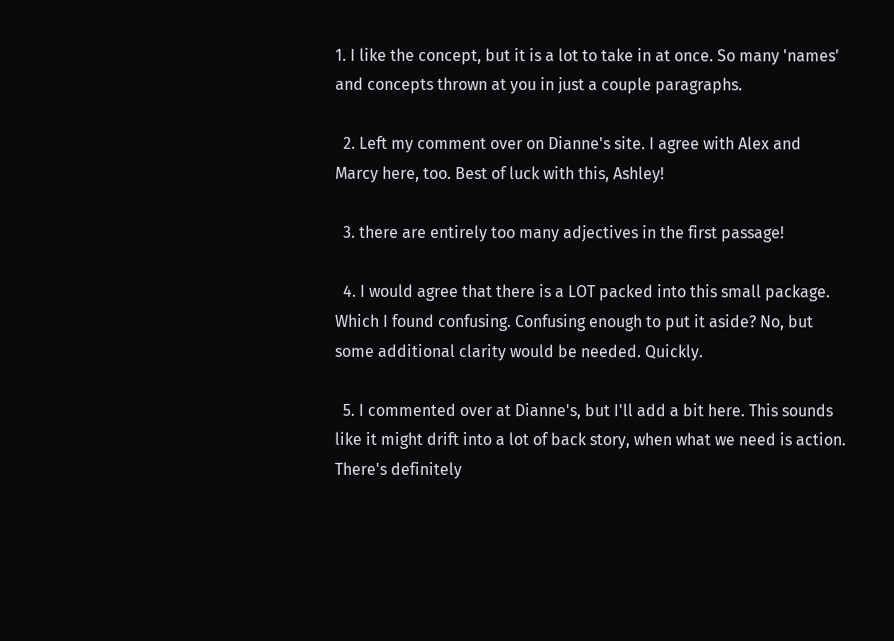1. I like the concept, but it is a lot to take in at once. So many 'names' and concepts thrown at you in just a couple paragraphs.

  2. Left my comment over on Dianne's site. I agree with Alex and Marcy here, too. Best of luck with this, Ashley!

  3. there are entirely too many adjectives in the first passage!

  4. I would agree that there is a LOT packed into this small package. Which I found confusing. Confusing enough to put it aside? No, but some additional clarity would be needed. Quickly.

  5. I commented over at Dianne's, but I'll add a bit here. This sounds like it might drift into a lot of back story, when what we need is action. There's definitely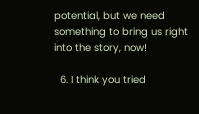potential, but we need something to bring us right into the story, now!

  6. I think you tried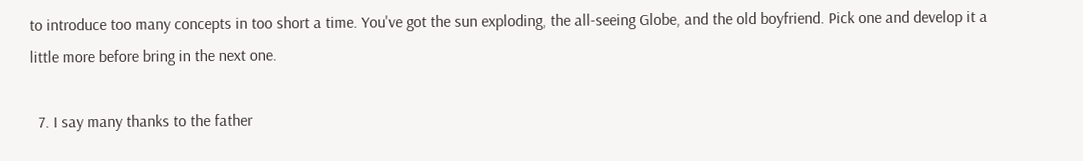to introduce too many concepts in too short a time. You've got the sun exploding, the all-seeing Globe, and the old boyfriend. Pick one and develop it a little more before bring in the next one.

  7. I say many thanks to the father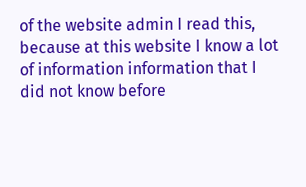of the website admin I read this, because at this website I know a lot of information information that I did not know before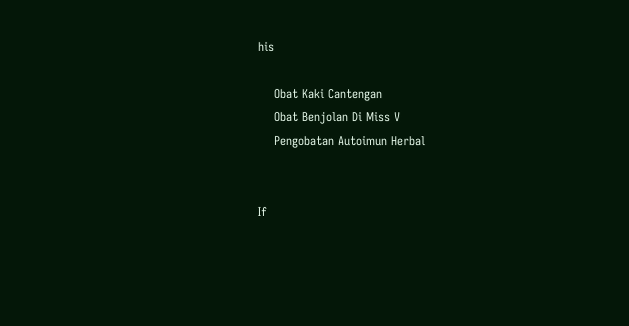his

    Obat Kaki Cantengan
    Obat Benjolan Di Miss V
    Pengobatan Autoimun Herbal


If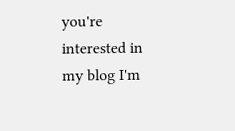you're interested in my blog I'm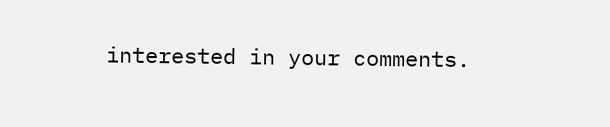interested in your comments.